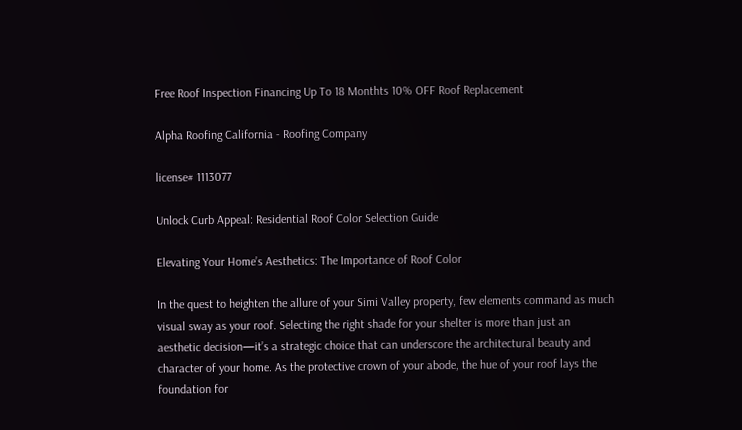Free Roof Inspection Financing Up To 18 Monthts 10% OFF Roof Replacement

Alpha Roofing California - Roofing Company

license# 1113077

Unlock Curb Appeal: Residential Roof Color Selection Guide

Elevating Your Home’s Aesthetics: The Importance of Roof Color

In the quest to heighten the allure of your Simi Valley property, few elements command as much visual sway as your roof. Selecting the right shade for your shelter is more than just an aesthetic decision—it’s a strategic choice that can underscore the architectural beauty and character of your home. As the protective crown of your abode, the hue of your roof lays the foundation for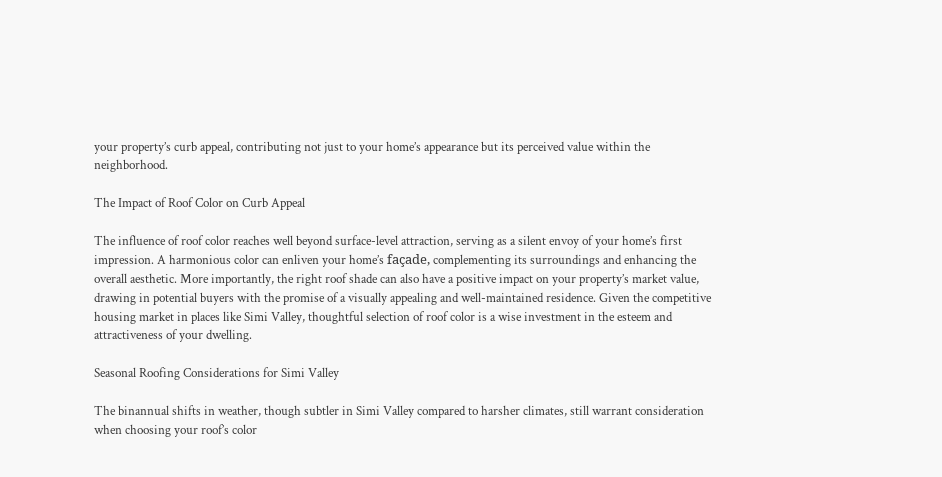your property’s curb appeal, contributing not just to your home’s appearance but its perceived value within the neighborhood.

The Impact of Roof Color on Curb Appeal

The influence of roof color reaches well beyond surface-level attraction, serving as a silent envoy of your home’s first impression. A harmonious color can enliven your home’s façade, complementing its surroundings and enhancing the overall aesthetic. More importantly, the right roof shade can also have a positive impact on your property’s market value, drawing in potential buyers with the promise of a visually appealing and well-maintained residence. Given the competitive housing market in places like Simi Valley, thoughtful selection of roof color is a wise investment in the esteem and attractiveness of your dwelling.

Seasonal Roofing Considerations for Simi Valley

The binannual shifts in weather, though subtler in Simi Valley compared to harsher climates, still warrant consideration when choosing your roof’s color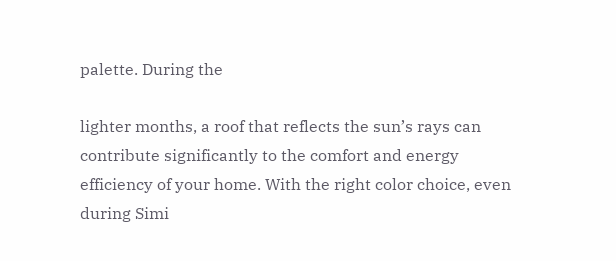palette. During the

lighter months, a roof that reflects the sun’s rays can contribute significantly to the comfort and energy efficiency of your home. With the right color choice, even during Simi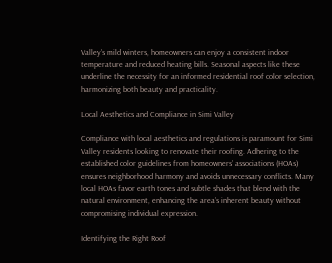Valley’s mild winters, homeowners can enjoy a consistent indoor temperature and reduced heating bills. Seasonal aspects like these underline the necessity for an informed residential roof color selection, harmonizing both beauty and practicality.

Local Aesthetics and Compliance in Simi Valley

Compliance with local aesthetics and regulations is paramount for Simi Valley residents looking to renovate their roofing. Adhering to the established color guidelines from homeowners’ associations (HOAs) ensures neighborhood harmony and avoids unnecessary conflicts. Many local HOAs favor earth tones and subtle shades that blend with the natural environment, enhancing the area’s inherent beauty without compromising individual expression.

Identifying the Right Roof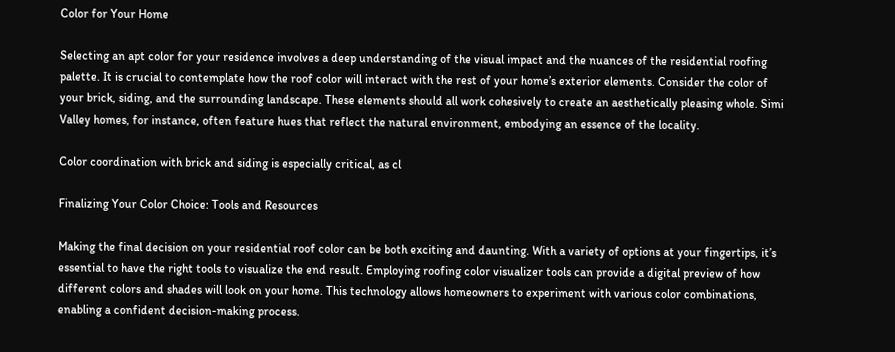Color for Your Home

Selecting an apt color for your residence involves a deep understanding of the visual impact and the nuances of the residential roofing palette. It is crucial to contemplate how the roof color will interact with the rest of your home’s exterior elements. Consider the color of your brick, siding, and the surrounding landscape. These elements should all work cohesively to create an aesthetically pleasing whole. Simi Valley homes, for instance, often feature hues that reflect the natural environment, embodying an essence of the locality.

Color coordination with brick and siding is especially critical, as cl

Finalizing Your Color Choice: Tools and Resources

Making the final decision on your residential roof color can be both exciting and daunting. With a variety of options at your fingertips, it’s essential to have the right tools to visualize the end result. Employing roofing color visualizer tools can provide a digital preview of how different colors and shades will look on your home. This technology allows homeowners to experiment with various color combinations, enabling a confident decision-making process.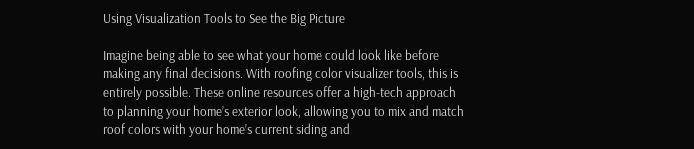Using Visualization Tools to See the Big Picture

Imagine being able to see what your home could look like before making any final decisions. With roofing color visualizer tools, this is entirely possible. These online resources offer a high-tech approach to planning your home’s exterior look, allowing you to mix and match roof colors with your home’s current siding and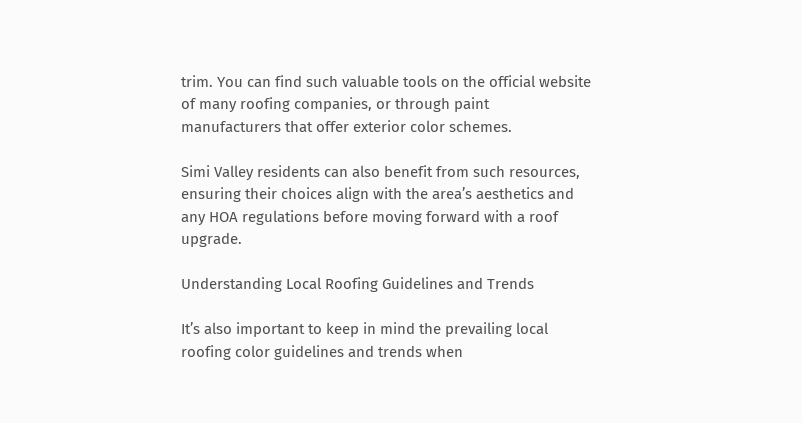trim. You can find such valuable tools on the official website of many roofing companies, or through paint manufacturers that offer exterior color schemes.

Simi Valley residents can also benefit from such resources, ensuring their choices align with the area’s aesthetics and any HOA regulations before moving forward with a roof upgrade.

Understanding Local Roofing Guidelines and Trends

It’s also important to keep in mind the prevailing local roofing color guidelines and trends when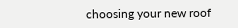choosing your new roof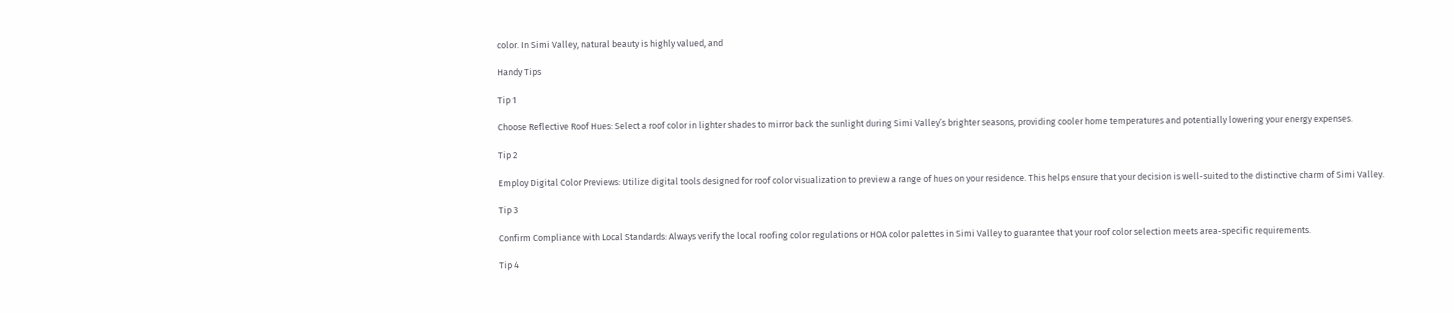color. In Simi Valley, natural beauty is highly valued, and

Handy Tips

Tip 1

Choose Reflective Roof Hues: Select a roof color in lighter shades to mirror back the sunlight during Simi Valley’s brighter seasons, providing cooler home temperatures and potentially lowering your energy expenses.

Tip 2

Employ Digital Color Previews: Utilize digital tools designed for roof color visualization to preview a range of hues on your residence. This helps ensure that your decision is well-suited to the distinctive charm of Simi Valley.

Tip 3

Confirm Compliance with Local Standards: Always verify the local roofing color regulations or HOA color palettes in Simi Valley to guarantee that your roof color selection meets area-specific requirements.

Tip 4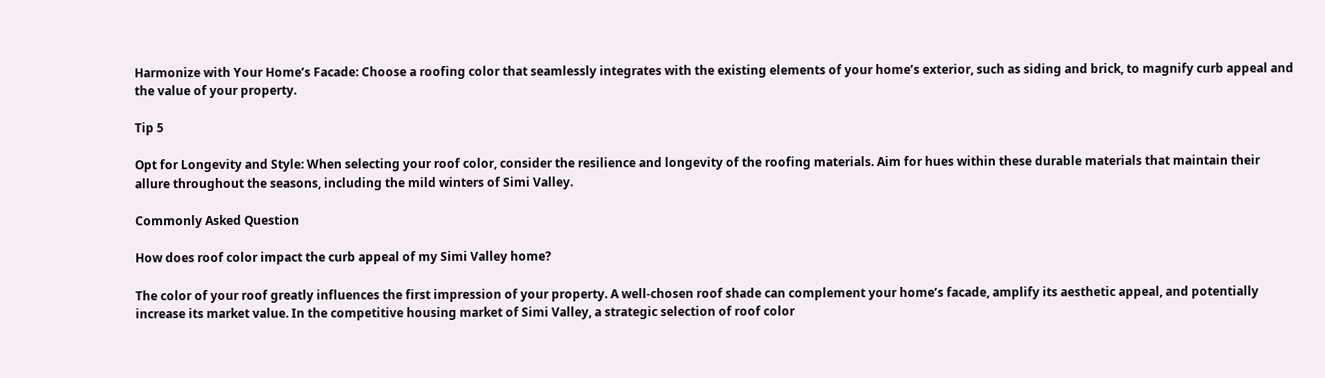Harmonize with Your Home’s Facade: Choose a roofing color that seamlessly integrates with the existing elements of your home’s exterior, such as siding and brick, to magnify curb appeal and the value of your property.

Tip 5

Opt for Longevity and Style: When selecting your roof color, consider the resilience and longevity of the roofing materials. Aim for hues within these durable materials that maintain their allure throughout the seasons, including the mild winters of Simi Valley.

Commonly Asked Question

How does roof color impact the curb appeal of my Simi Valley home?

The color of your roof greatly influences the first impression of your property. A well-chosen roof shade can complement your home’s facade, amplify its aesthetic appeal, and potentially increase its market value. In the competitive housing market of Simi Valley, a strategic selection of roof color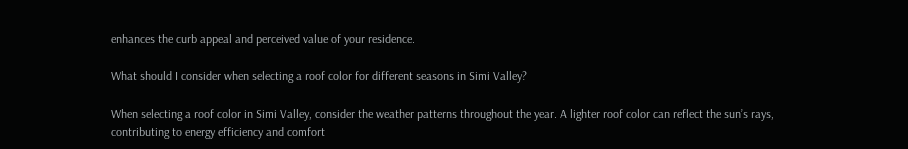enhances the curb appeal and perceived value of your residence.

What should I consider when selecting a roof color for different seasons in Simi Valley?

When selecting a roof color in Simi Valley, consider the weather patterns throughout the year. A lighter roof color can reflect the sun’s rays, contributing to energy efficiency and comfort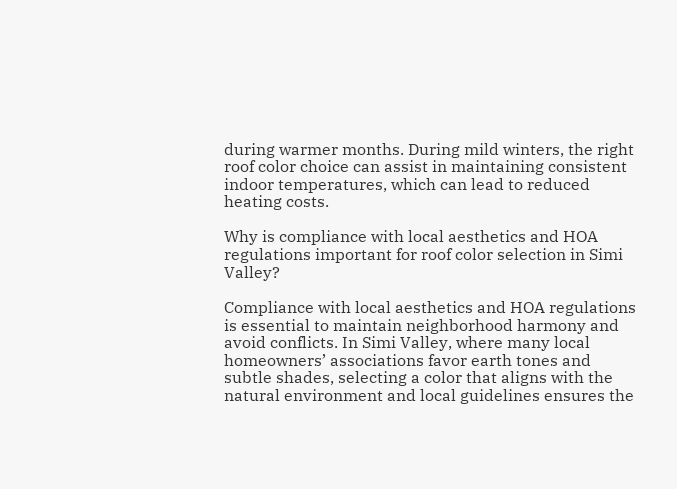during warmer months. During mild winters, the right roof color choice can assist in maintaining consistent indoor temperatures, which can lead to reduced heating costs.

Why is compliance with local aesthetics and HOA regulations important for roof color selection in Simi Valley?

Compliance with local aesthetics and HOA regulations is essential to maintain neighborhood harmony and avoid conflicts. In Simi Valley, where many local homeowners’ associations favor earth tones and subtle shades, selecting a color that aligns with the natural environment and local guidelines ensures the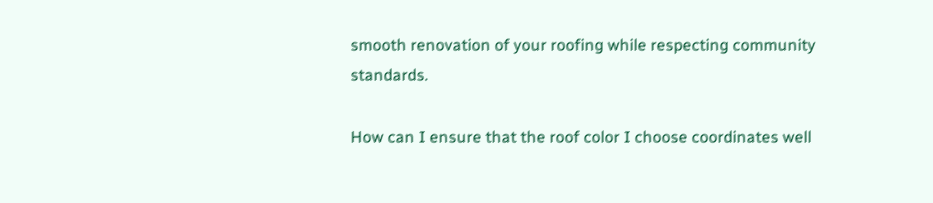smooth renovation of your roofing while respecting community standards.

How can I ensure that the roof color I choose coordinates well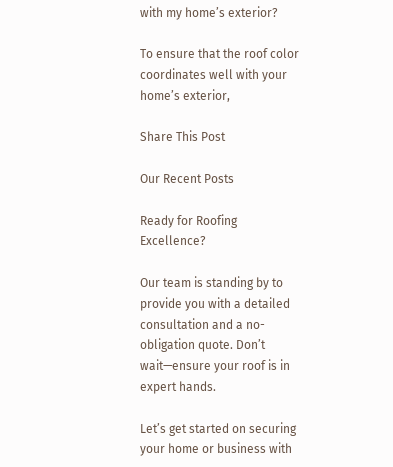with my home’s exterior?

To ensure that the roof color coordinates well with your home’s exterior,

Share This Post

Our Recent Posts

Ready for Roofing Excellence?

Our team is standing by to provide you with a detailed consultation and a no-obligation quote. Don’t wait—ensure your roof is in expert hands.

Let’s get started on securing your home or business with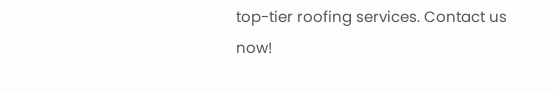top-tier roofing services. Contact us now!